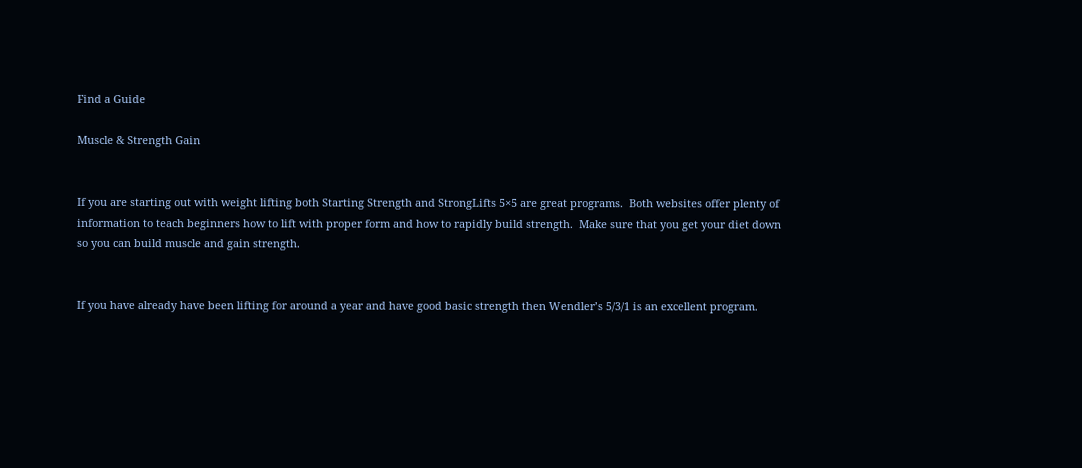Find a Guide

Muscle & Strength Gain


If you are starting out with weight lifting both Starting Strength and StrongLifts 5×5 are great programs.  Both websites offer plenty of information to teach beginners how to lift with proper form and how to rapidly build strength.  Make sure that you get your diet down so you can build muscle and gain strength.


If you have already have been lifting for around a year and have good basic strength then Wendler’s 5/3/1 is an excellent program.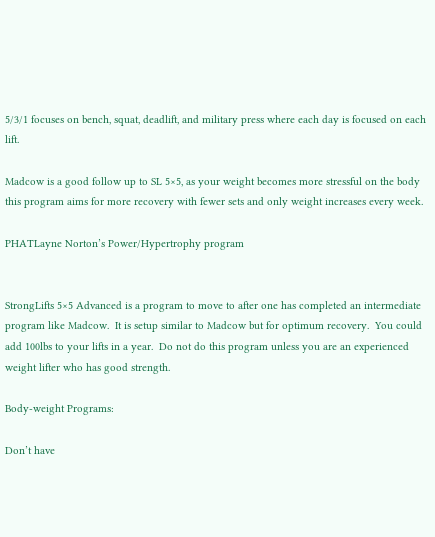5/3/1 focuses on bench, squat, deadlift, and military press where each day is focused on each lift.

Madcow is a good follow up to SL 5×5, as your weight becomes more stressful on the body this program aims for more recovery with fewer sets and only weight increases every week.

PHATLayne Norton’s Power/Hypertrophy program


StrongLifts 5×5 Advanced is a program to move to after one has completed an intermediate program like Madcow.  It is setup similar to Madcow but for optimum recovery.  You could add 100lbs to your lifts in a year.  Do not do this program unless you are an experienced weight lifter who has good strength.

Body-weight Programs:

Don’t have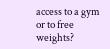access to a gym or to free weights?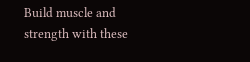Build muscle and strength with these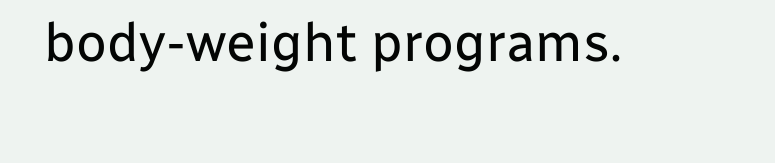body-weight programs.